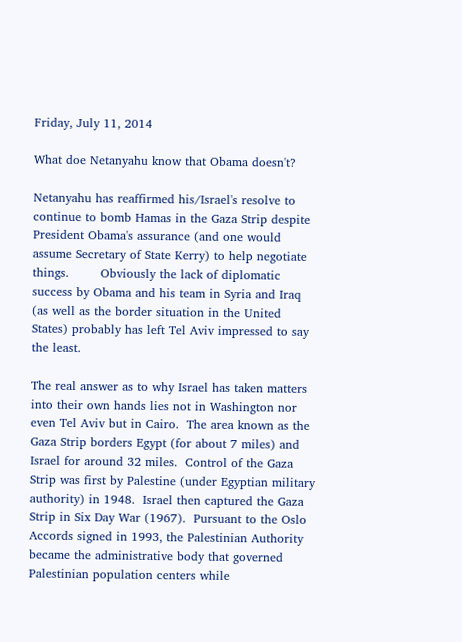Friday, July 11, 2014

What doe Netanyahu know that Obama doesn't?

Netanyahu has reaffirmed his/Israel's resolve to continue to bomb Hamas in the Gaza Strip despite President Obama's assurance (and one would assume Secretary of State Kerry) to help negotiate things.        Obviously the lack of diplomatic success by Obama and his team in Syria and Iraq (as well as the border situation in the United States) probably has left Tel Aviv impressed to say the least.

The real answer as to why Israel has taken matters into their own hands lies not in Washington nor even Tel Aviv but in Cairo.  The area known as the Gaza Strip borders Egypt (for about 7 miles) and Israel for around 32 miles.  Control of the Gaza Strip was first by Palestine (under Egyptian military authority) in 1948.  Israel then captured the Gaza Strip in Six Day War (1967).  Pursuant to the Oslo Accords signed in 1993, the Palestinian Authority became the administrative body that governed Palestinian population centers while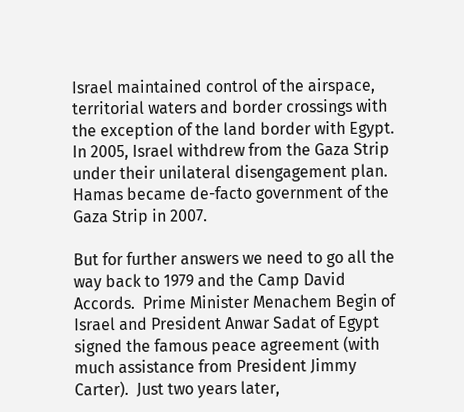Israel maintained control of the airspace, territorial waters and border crossings with the exception of the land border with Egypt. In 2005, Israel withdrew from the Gaza Strip under their unilateral disengagement plan.  Hamas became de-facto government of the Gaza Strip in 2007.

But for further answers we need to go all the way back to 1979 and the Camp David Accords.  Prime Minister Menachem Begin of Israel and President Anwar Sadat of Egypt signed the famous peace agreement (with much assistance from President Jimmy Carter).  Just two years later,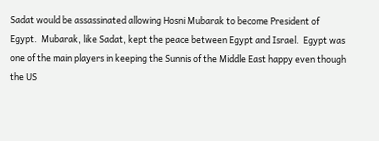Sadat would be assassinated allowing Hosni Mubarak to become President of Egypt.  Mubarak, like Sadat, kept the peace between Egypt and Israel.  Egypt was one of the main players in keeping the Sunnis of the Middle East happy even though the US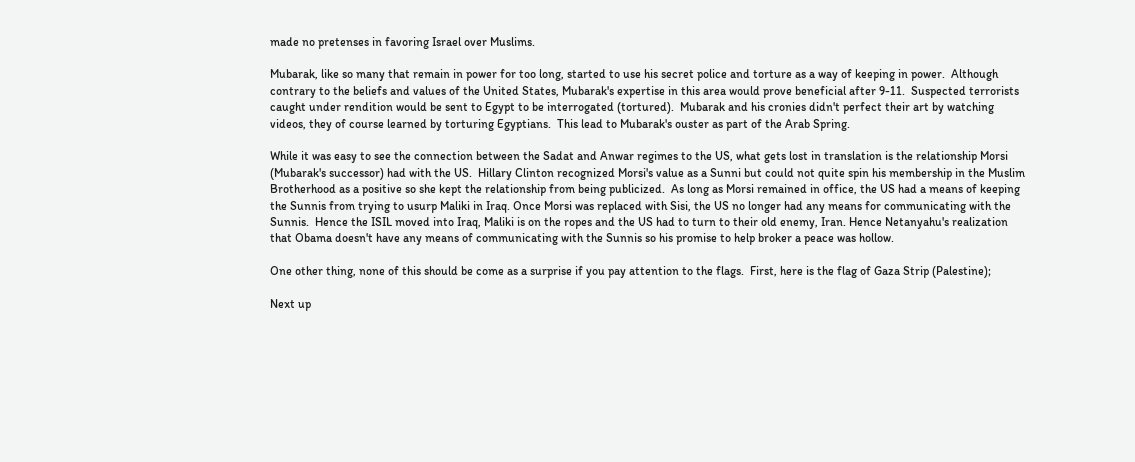made no pretenses in favoring Israel over Muslims.

Mubarak, like so many that remain in power for too long, started to use his secret police and torture as a way of keeping in power.  Although contrary to the beliefs and values of the United States, Mubarak's expertise in this area would prove beneficial after 9-11.  Suspected terrorists caught under rendition would be sent to Egypt to be interrogated (tortured).  Mubarak and his cronies didn't perfect their art by watching videos, they of course learned by torturing Egyptians.  This lead to Mubarak's ouster as part of the Arab Spring.

While it was easy to see the connection between the Sadat and Anwar regimes to the US, what gets lost in translation is the relationship Morsi (Mubarak's successor) had with the US.  Hillary Clinton recognized Morsi's value as a Sunni but could not quite spin his membership in the Muslim Brotherhood as a positive so she kept the relationship from being publicized.  As long as Morsi remained in office, the US had a means of keeping the Sunnis from trying to usurp Maliki in Iraq. Once Morsi was replaced with Sisi, the US no longer had any means for communicating with the Sunnis.  Hence the ISIL moved into Iraq, Maliki is on the ropes and the US had to turn to their old enemy, Iran. Hence Netanyahu's realization that Obama doesn't have any means of communicating with the Sunnis so his promise to help broker a peace was hollow.

One other thing, none of this should be come as a surprise if you pay attention to the flags.  First, here is the flag of Gaza Strip (Palestine);

Next up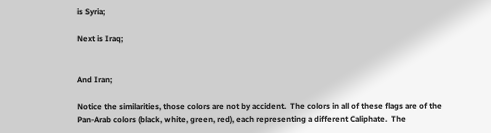is Syria;

Next is Iraq;


And Iran;

Notice the similarities, those colors are not by accident.  The colors in all of these flags are of the Pan-Arab colors (black, white, green, red), each representing a different Caliphate.  The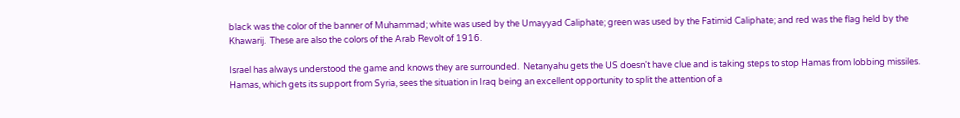black was the color of the banner of Muhammad; white was used by the Umayyad Caliphate; green was used by the Fatimid Caliphate; and red was the flag held by the Khawarij.  These are also the colors of the Arab Revolt of 1916.

Israel has always understood the game and knows they are surrounded.  Netanyahu gets the US doesn't have clue and is taking steps to stop Hamas from lobbing missiles.  Hamas, which gets its support from Syria, sees the situation in Iraq being an excellent opportunity to split the attention of a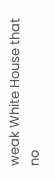weak White House that no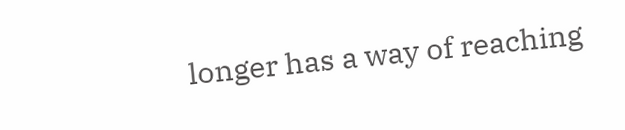longer has a way of reaching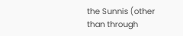the Sunnis (other than through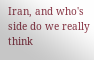Iran, and who's side do we really think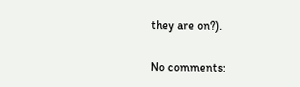they are on?).

No comments: